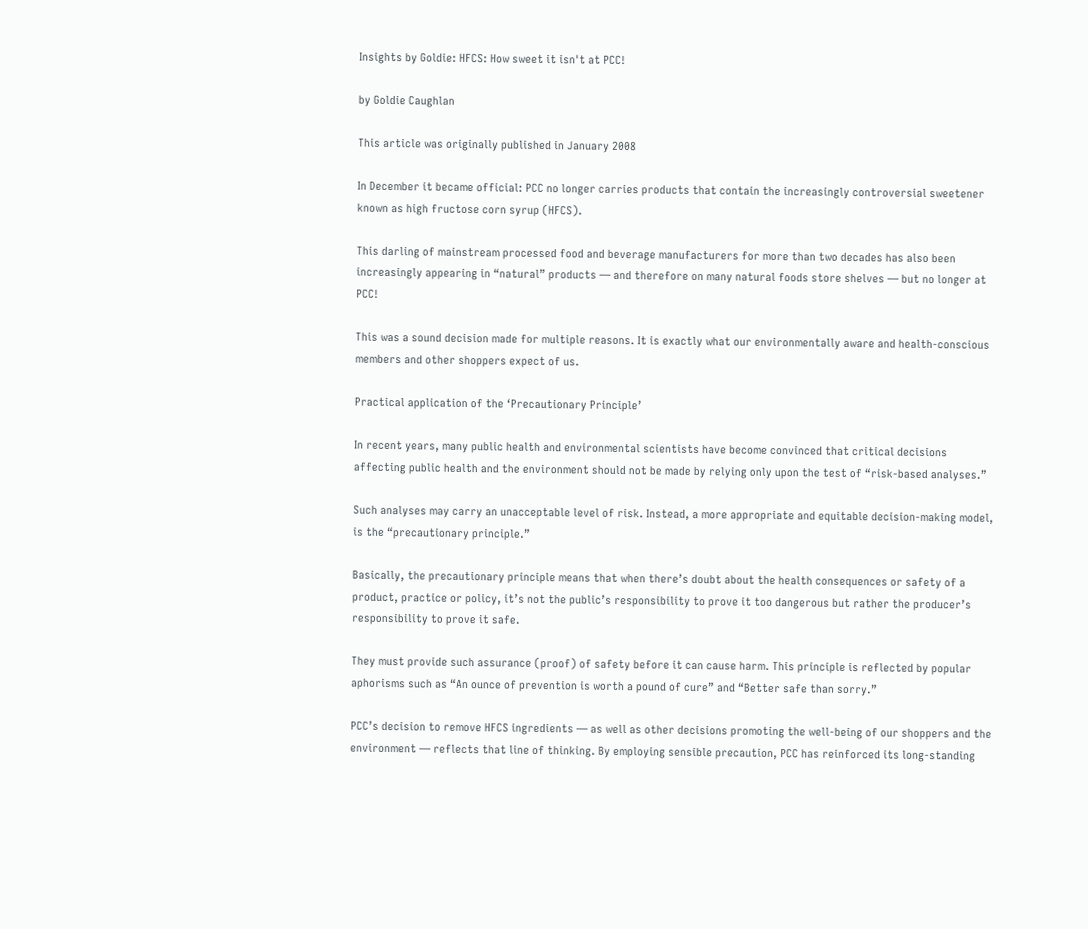Insights by Goldie: HFCS: How sweet it isn't at PCC!

by Goldie Caughlan

This article was originally published in January 2008

In December it became official: PCC no longer carries products that contain the increasingly controversial sweetener known as high fructose corn syrup (HFCS).

This darling of mainstream processed food and beverage manufacturers for more than two decades has also been increasingly appearing in “natural” products — and therefore on many natural foods store shelves — but no longer at PCC!

This was a sound decision made for multiple reasons. It is exactly what our environmentally aware and health-conscious members and other shoppers expect of us.

Practical application of the ‘Precautionary Principle’

In recent years, many public health and environmental scientists have become convinced that critical decisions affecting public health and the environment should not be made by relying only upon the test of “risk-based analyses.”

Such analyses may carry an unacceptable level of risk. Instead, a more appropriate and equitable decision-making model, is the “precautionary principle.”

Basically, the precautionary principle means that when there’s doubt about the health consequences or safety of a product, practice or policy, it’s not the public’s responsibility to prove it too dangerous but rather the producer’s responsibility to prove it safe.

They must provide such assurance (proof) of safety before it can cause harm. This principle is reflected by popular aphorisms such as “An ounce of prevention is worth a pound of cure” and “Better safe than sorry.”

PCC’s decision to remove HFCS ingredients — as well as other decisions promoting the well-being of our shoppers and the environment — reflects that line of thinking. By employing sensible precaution, PCC has reinforced its long-standing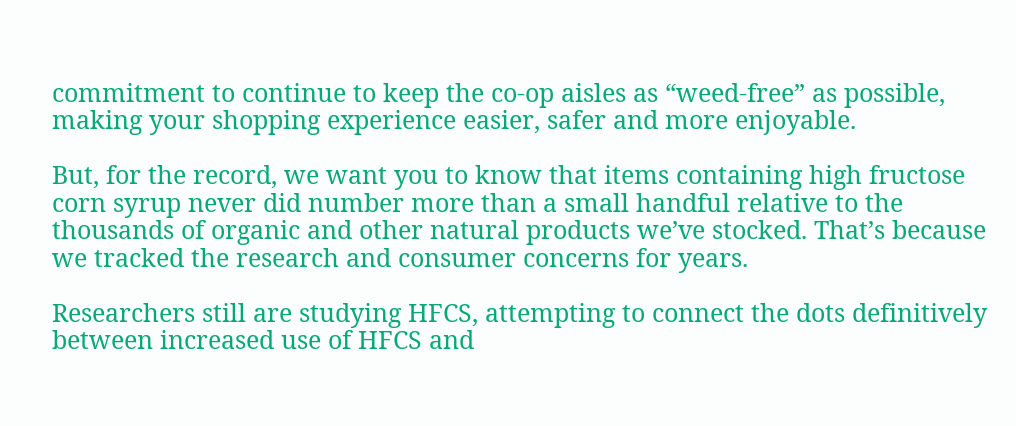commitment to continue to keep the co-op aisles as “weed-free” as possible, making your shopping experience easier, safer and more enjoyable.

But, for the record, we want you to know that items containing high fructose corn syrup never did number more than a small handful relative to the thousands of organic and other natural products we’ve stocked. That’s because we tracked the research and consumer concerns for years.

Researchers still are studying HFCS, attempting to connect the dots definitively between increased use of HFCS and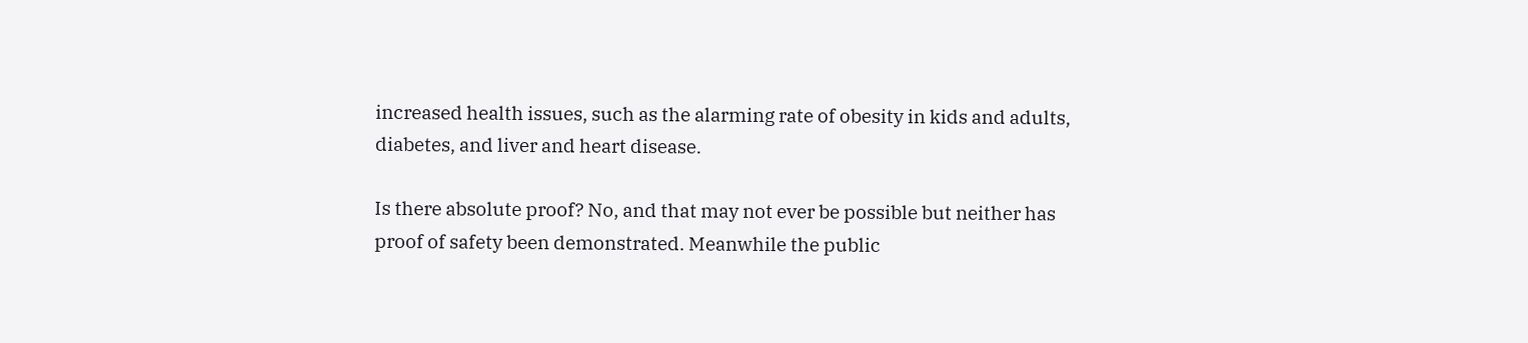increased health issues, such as the alarming rate of obesity in kids and adults, diabetes, and liver and heart disease.

Is there absolute proof? No, and that may not ever be possible but neither has proof of safety been demonstrated. Meanwhile the public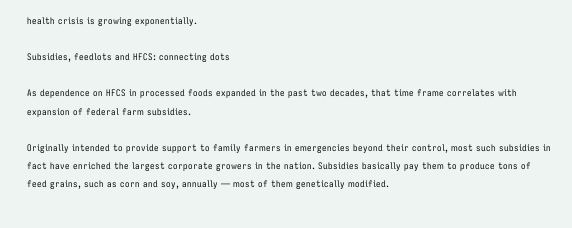health crisis is growing exponentially.

Subsidies, feedlots and HFCS: connecting dots

As dependence on HFCS in processed foods expanded in the past two decades, that time frame correlates with expansion of federal farm subsidies.

Originally intended to provide support to family farmers in emergencies beyond their control, most such subsidies in fact have enriched the largest corporate growers in the nation. Subsidies basically pay them to produce tons of feed grains, such as corn and soy, annually — most of them genetically modified.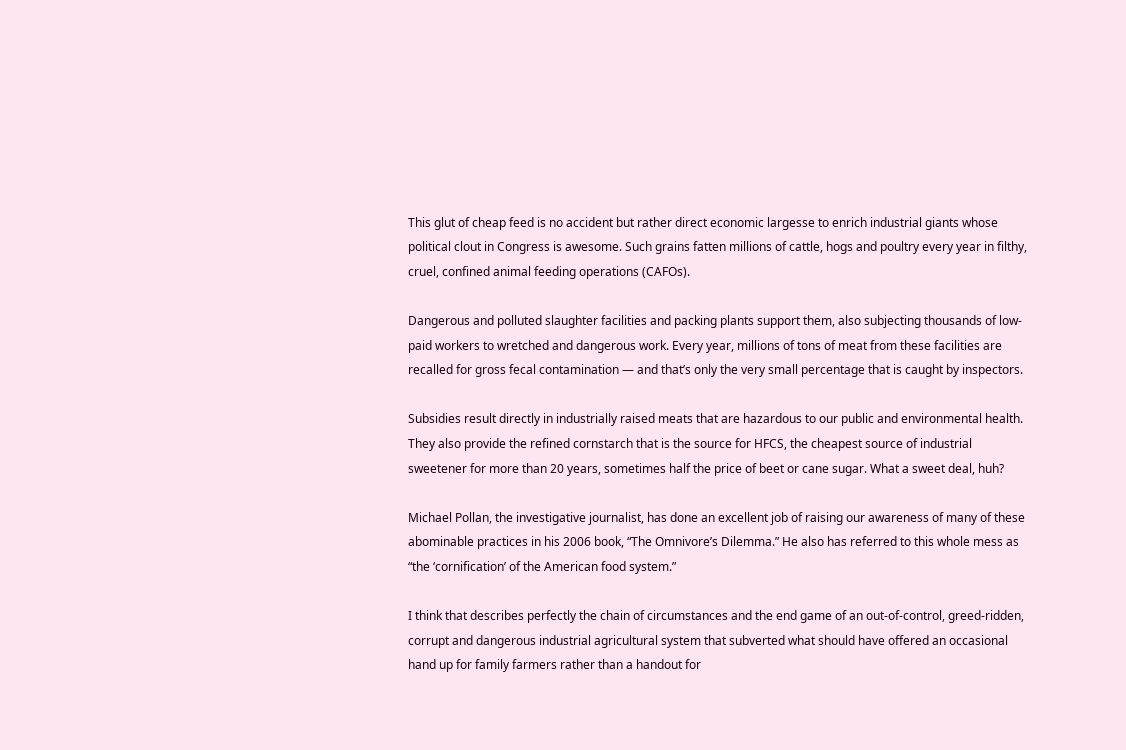This glut of cheap feed is no accident but rather direct economic largesse to enrich industrial giants whose political clout in Congress is awesome. Such grains fatten millions of cattle, hogs and poultry every year in filthy, cruel, confined animal feeding operations (CAFOs).

Dangerous and polluted slaughter facilities and packing plants support them, also subjecting thousands of low-paid workers to wretched and dangerous work. Every year, millions of tons of meat from these facilities are recalled for gross fecal contamination — and that’s only the very small percentage that is caught by inspectors.

Subsidies result directly in industrially raised meats that are hazardous to our public and environmental health. They also provide the refined cornstarch that is the source for HFCS, the cheapest source of industrial sweetener for more than 20 years, sometimes half the price of beet or cane sugar. What a sweet deal, huh?

Michael Pollan, the investigative journalist, has done an excellent job of raising our awareness of many of these abominable practices in his 2006 book, “The Omnivore’s Dilemma.” He also has referred to this whole mess as “the ‘cornification’ of the American food system.”

I think that describes perfectly the chain of circumstances and the end game of an out-of-control, greed-ridden, corrupt and dangerous industrial agricultural system that subverted what should have offered an occasional hand up for family farmers rather than a handout for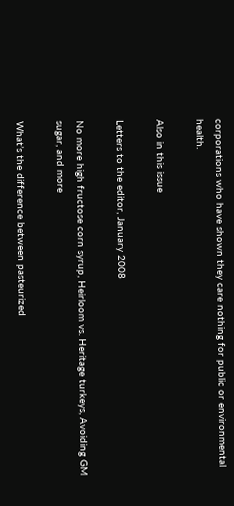corporations who have shown they care nothing for public or environmental health.

Also in this issue

Letters to the editor, January 2008

No more high fructose corn syrup, Heirloom vs. Heritage turkeys, Avoiding GM sugar, and more

What’s the difference between pasteurized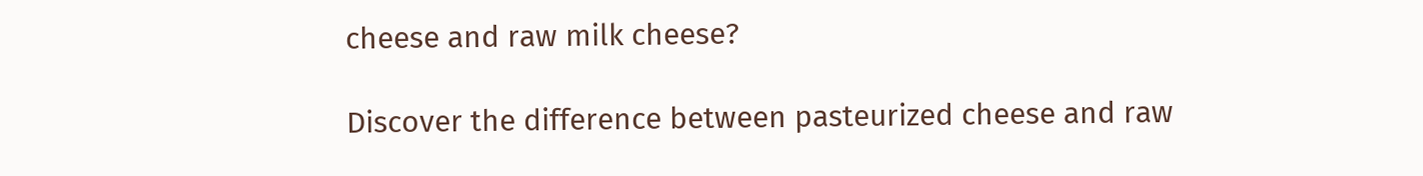cheese and raw milk cheese?

Discover the difference between pasteurized cheese and raw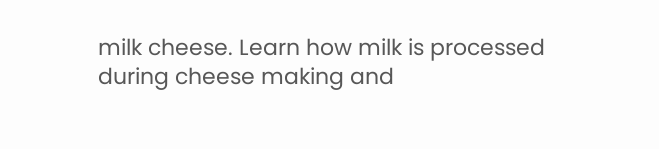milk cheese. Learn how milk is processed during cheese making and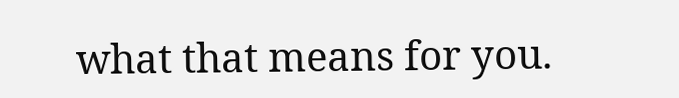what that means for you.